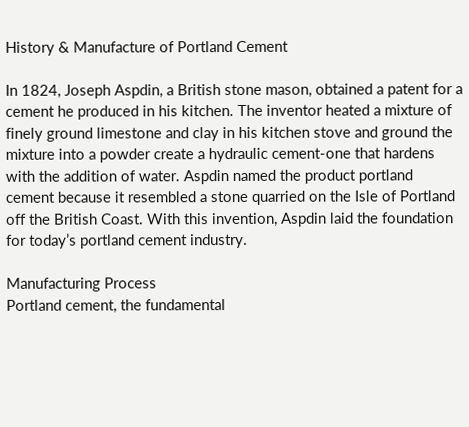History & Manufacture of Portland Cement

In 1824, Joseph Aspdin, a British stone mason, obtained a patent for a cement he produced in his kitchen. The inventor heated a mixture of finely ground limestone and clay in his kitchen stove and ground the mixture into a powder create a hydraulic cement-one that hardens with the addition of water. Aspdin named the product portland cement because it resembled a stone quarried on the Isle of Portland off the British Coast. With this invention, Aspdin laid the foundation for today’s portland cement industry.

Manufacturing Process
Portland cement, the fundamental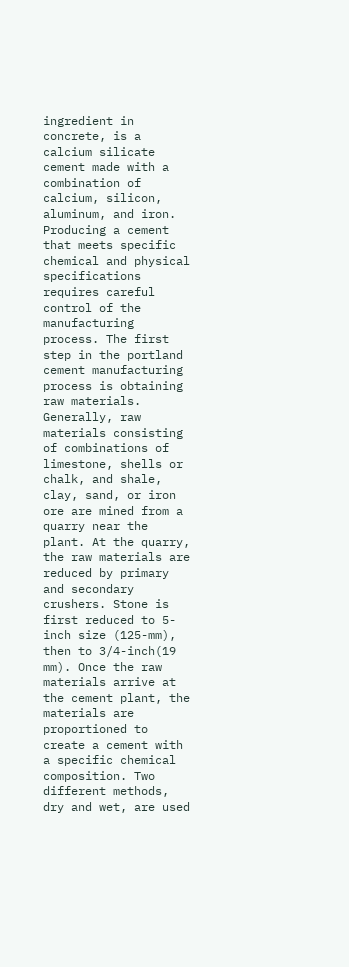ingredient in concrete, is a calcium silicate cement made with a combination of calcium, silicon, aluminum, and iron. Producing a cement that meets specific chemical and physical specifications requires careful control of the manufacturing process. The first step in the portland cement manufacturing process is obtaining raw materials. Generally, raw materials consisting of combinations of limestone, shells or chalk, and shale, clay, sand, or iron ore are mined from a quarry near the plant. At the quarry, the raw materials are reduced by primary and secondary crushers. Stone is first reduced to 5-inch size (125-mm), then to 3/4-inch(19 mm). Once the raw materials arrive at the cement plant, the materials are proportioned to create a cement with a specific chemical composition. Two different methods, dry and wet, are used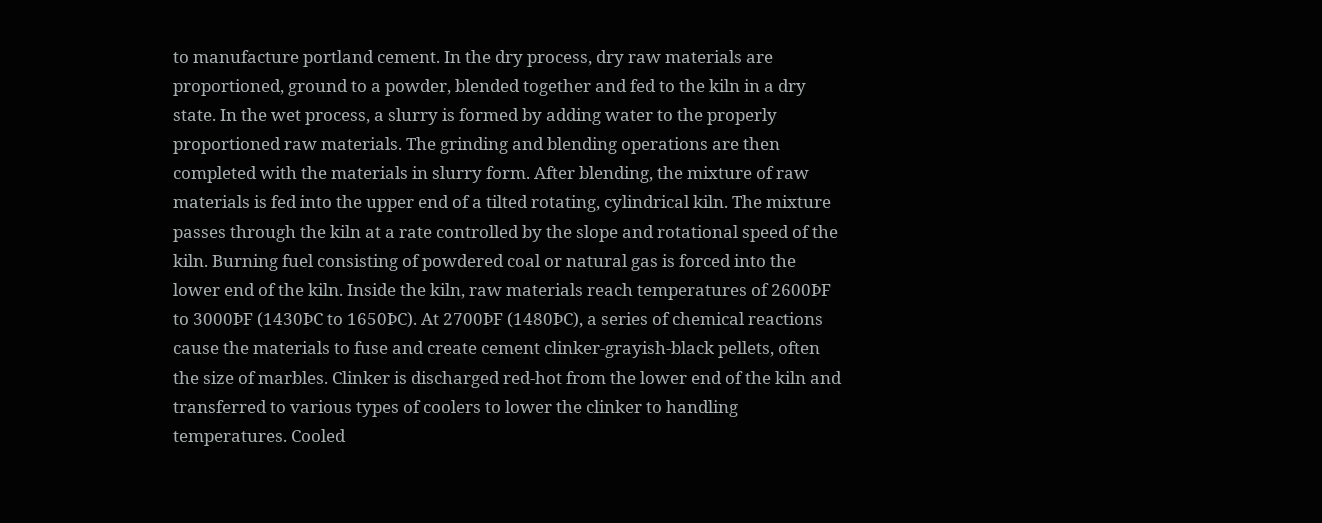to manufacture portland cement. In the dry process, dry raw materials are proportioned, ground to a powder, blended together and fed to the kiln in a dry state. In the wet process, a slurry is formed by adding water to the properly proportioned raw materials. The grinding and blending operations are then completed with the materials in slurry form. After blending, the mixture of raw materials is fed into the upper end of a tilted rotating, cylindrical kiln. The mixture passes through the kiln at a rate controlled by the slope and rotational speed of the kiln. Burning fuel consisting of powdered coal or natural gas is forced into the lower end of the kiln. Inside the kiln, raw materials reach temperatures of 2600ÞF to 3000ÞF (1430ÞC to 1650ÞC). At 2700ÞF (1480ÞC), a series of chemical reactions cause the materials to fuse and create cement clinker-grayish-black pellets, often the size of marbles. Clinker is discharged red-hot from the lower end of the kiln and transferred to various types of coolers to lower the clinker to handling temperatures. Cooled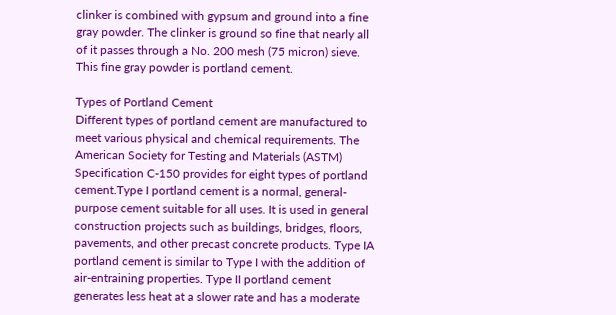clinker is combined with gypsum and ground into a fine gray powder. The clinker is ground so fine that nearly all of it passes through a No. 200 mesh (75 micron) sieve. This fine gray powder is portland cement.

Types of Portland Cement
Different types of portland cement are manufactured to meet various physical and chemical requirements. The American Society for Testing and Materials (ASTM) Specification C-150 provides for eight types of portland cement.Type I portland cement is a normal, general-purpose cement suitable for all uses. It is used in general construction projects such as buildings, bridges, floors, pavements, and other precast concrete products. Type IA portland cement is similar to Type I with the addition of air-entraining properties. Type II portland cement generates less heat at a slower rate and has a moderate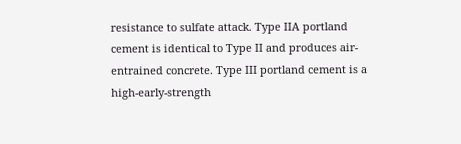resistance to sulfate attack. Type IIA portland cement is identical to Type II and produces air-entrained concrete. Type III portland cement is a high-early-strength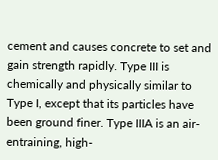cement and causes concrete to set and gain strength rapidly. Type III is chemically and physically similar to Type I, except that its particles have been ground finer. Type IIIA is an air-entraining, high-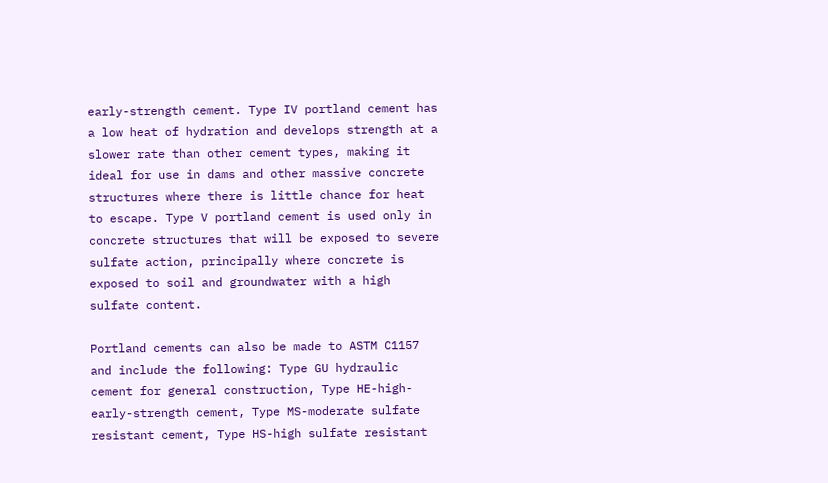early-strength cement. Type IV portland cement has a low heat of hydration and develops strength at a slower rate than other cement types, making it ideal for use in dams and other massive concrete structures where there is little chance for heat to escape. Type V portland cement is used only in concrete structures that will be exposed to severe sulfate action, principally where concrete is exposed to soil and groundwater with a high sulfate content.

Portland cements can also be made to ASTM C1157 and include the following: Type GU hydraulic cement for general construction, Type HE-high-early-strength cement, Type MS-moderate sulfate resistant cement, Type HS-high sulfate resistant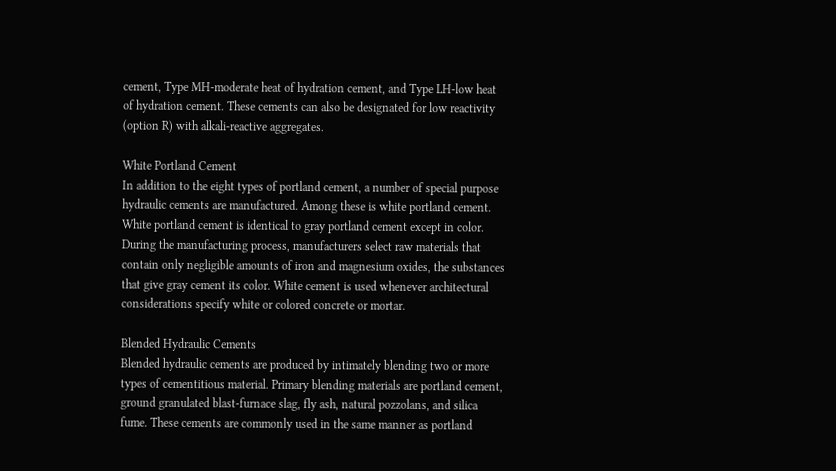cement, Type MH-moderate heat of hydration cement, and Type LH-low heat of hydration cement. These cements can also be designated for low reactivity (option R) with alkali-reactive aggregates.

White Portland Cement
In addition to the eight types of portland cement, a number of special purpose hydraulic cements are manufactured. Among these is white portland cement. White portland cement is identical to gray portland cement except in color. During the manufacturing process, manufacturers select raw materials that contain only negligible amounts of iron and magnesium oxides, the substances that give gray cement its color. White cement is used whenever architectural considerations specify white or colored concrete or mortar.

Blended Hydraulic Cements
Blended hydraulic cements are produced by intimately blending two or more types of cementitious material. Primary blending materials are portland cement, ground granulated blast-furnace slag, fly ash, natural pozzolans, and silica fume. These cements are commonly used in the same manner as portland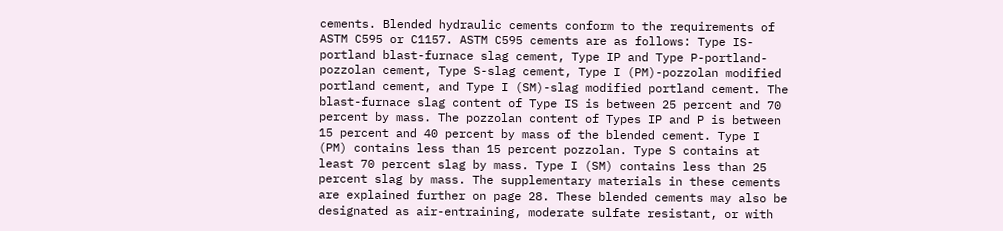cements. Blended hydraulic cements conform to the requirements of ASTM C595 or C1157. ASTM C595 cements are as follows: Type IS-portland blast-furnace slag cement, Type IP and Type P-portland-pozzolan cement, Type S-slag cement, Type I (PM)-pozzolan modified portland cement, and Type I (SM)-slag modified portland cement. The blast-furnace slag content of Type IS is between 25 percent and 70 percent by mass. The pozzolan content of Types IP and P is between 15 percent and 40 percent by mass of the blended cement. Type I (PM) contains less than 15 percent pozzolan. Type S contains at least 70 percent slag by mass. Type I (SM) contains less than 25 percent slag by mass. The supplementary materials in these cements are explained further on page 28. These blended cements may also be designated as air-entraining, moderate sulfate resistant, or with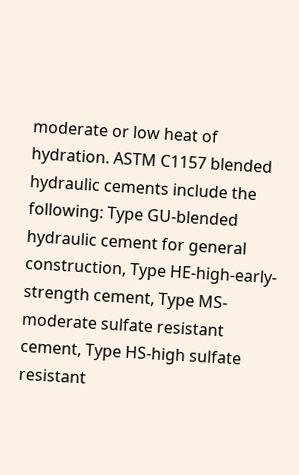moderate or low heat of hydration. ASTM C1157 blended hydraulic cements include the following: Type GU-blended hydraulic cement for general construction, Type HE-high-early-strength cement, Type MS-moderate sulfate resistant cement, Type HS-high sulfate resistant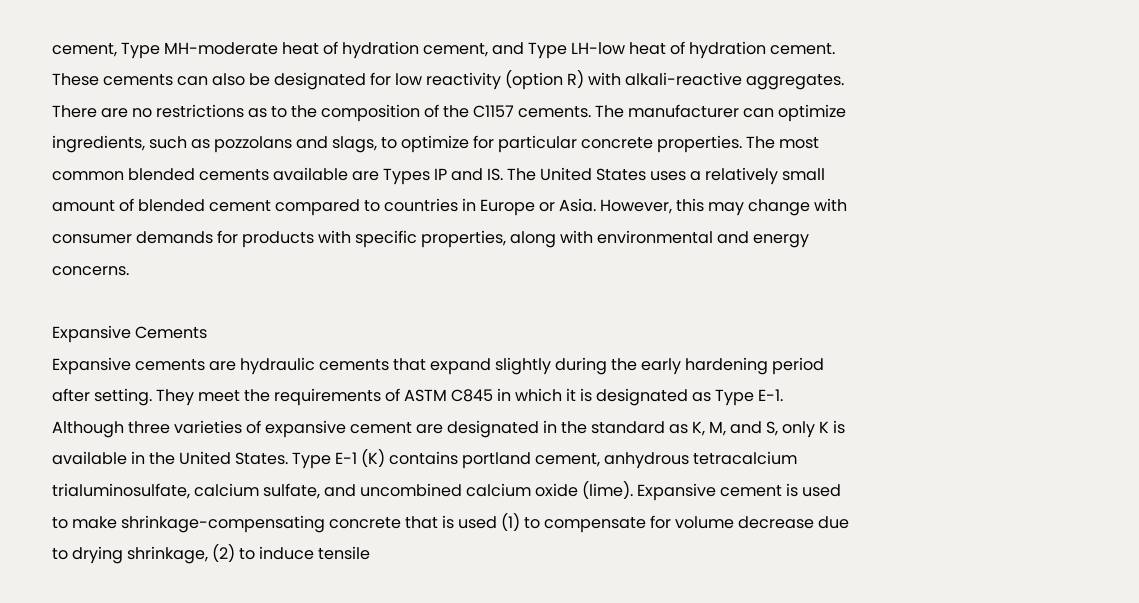cement, Type MH-moderate heat of hydration cement, and Type LH-low heat of hydration cement. These cements can also be designated for low reactivity (option R) with alkali-reactive aggregates. There are no restrictions as to the composition of the C1157 cements. The manufacturer can optimize ingredients, such as pozzolans and slags, to optimize for particular concrete properties. The most common blended cements available are Types IP and IS. The United States uses a relatively small amount of blended cement compared to countries in Europe or Asia. However, this may change with consumer demands for products with specific properties, along with environmental and energy concerns.

Expansive Cements
Expansive cements are hydraulic cements that expand slightly during the early hardening period after setting. They meet the requirements of ASTM C845 in which it is designated as Type E-1. Although three varieties of expansive cement are designated in the standard as K, M, and S, only K is available in the United States. Type E-1 (K) contains portland cement, anhydrous tetracalcium trialuminosulfate, calcium sulfate, and uncombined calcium oxide (lime). Expansive cement is used to make shrinkage-compensating concrete that is used (1) to compensate for volume decrease due to drying shrinkage, (2) to induce tensile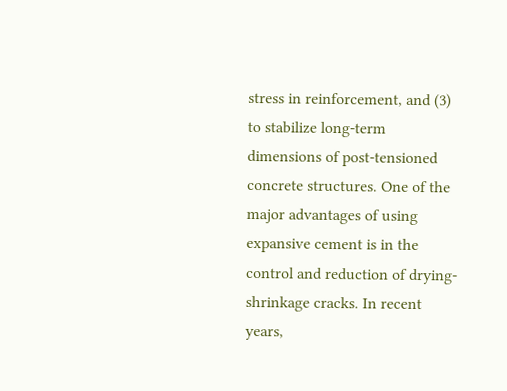stress in reinforcement, and (3) to stabilize long-term dimensions of post-tensioned concrete structures. One of the major advantages of using expansive cement is in the control and reduction of drying-shrinkage cracks. In recent years,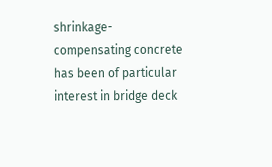shrinkage-compensating concrete has been of particular interest in bridge deck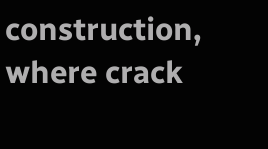construction, where crack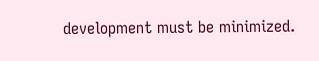development must be minimized.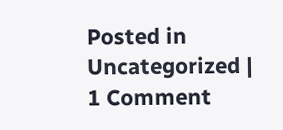Posted in Uncategorized | 1 Comment